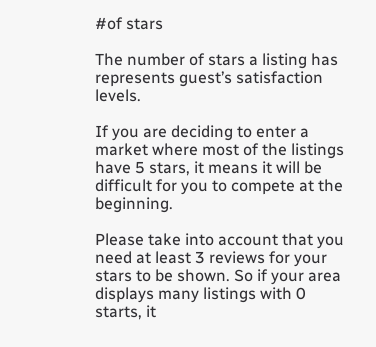#of stars

The number of stars a listing has represents guest’s satisfaction levels.

If you are deciding to enter a market where most of the listings have 5 stars, it means it will be difficult for you to compete at the beginning.

Please take into account that you need at least 3 reviews for your stars to be shown. So if your area displays many listings with 0 starts, it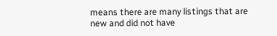means there are many listings that are new and did not have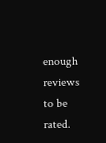enough reviews to be rated.